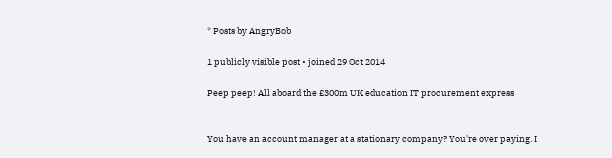* Posts by AngryBob

1 publicly visible post • joined 29 Oct 2014

Peep peep! All aboard the £300m UK education IT procurement express


You have an account manager at a stationary company? You're over paying. I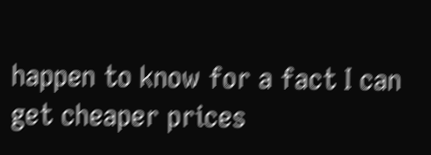happen to know for a fact I can get cheaper prices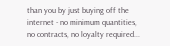than you by just buying off the internet - no minimum quantities, no contracts, no loyalty required...